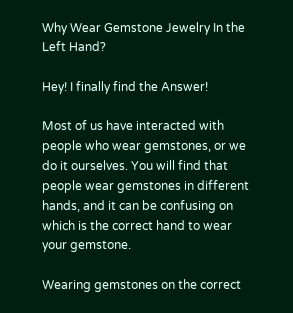Why Wear Gemstone Jewelry In the Left Hand?

Hey! I finally find the Answer!

Most of us have interacted with people who wear gemstones, or we do it ourselves. You will find that people wear gemstones in different hands, and it can be confusing on which is the correct hand to wear your gemstone.

Wearing gemstones on the correct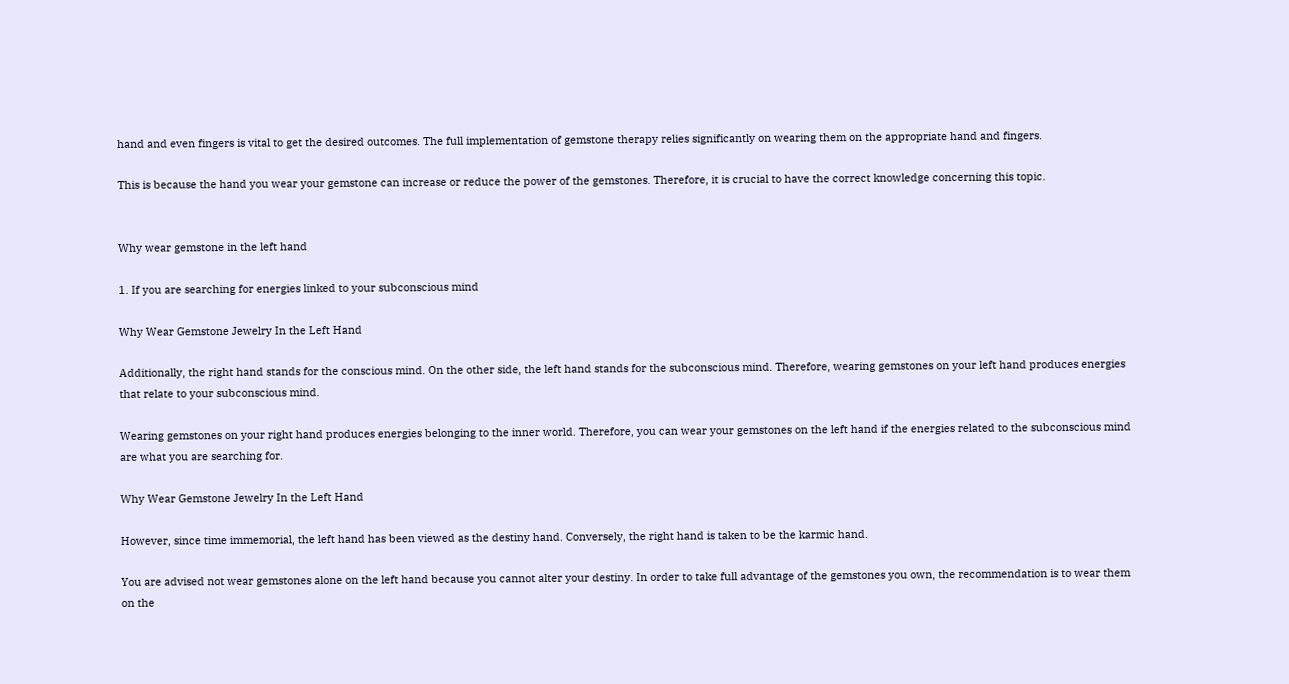hand and even fingers is vital to get the desired outcomes. The full implementation of gemstone therapy relies significantly on wearing them on the appropriate hand and fingers.

This is because the hand you wear your gemstone can increase or reduce the power of the gemstones. Therefore, it is crucial to have the correct knowledge concerning this topic.


Why wear gemstone in the left hand

1. If you are searching for energies linked to your subconscious mind

Why Wear Gemstone Jewelry In the Left Hand

Additionally, the right hand stands for the conscious mind. On the other side, the left hand stands for the subconscious mind. Therefore, wearing gemstones on your left hand produces energies that relate to your subconscious mind.

Wearing gemstones on your right hand produces energies belonging to the inner world. Therefore, you can wear your gemstones on the left hand if the energies related to the subconscious mind are what you are searching for.

Why Wear Gemstone Jewelry In the Left Hand

However, since time immemorial, the left hand has been viewed as the destiny hand. Conversely, the right hand is taken to be the karmic hand.

You are advised not wear gemstones alone on the left hand because you cannot alter your destiny. In order to take full advantage of the gemstones you own, the recommendation is to wear them on the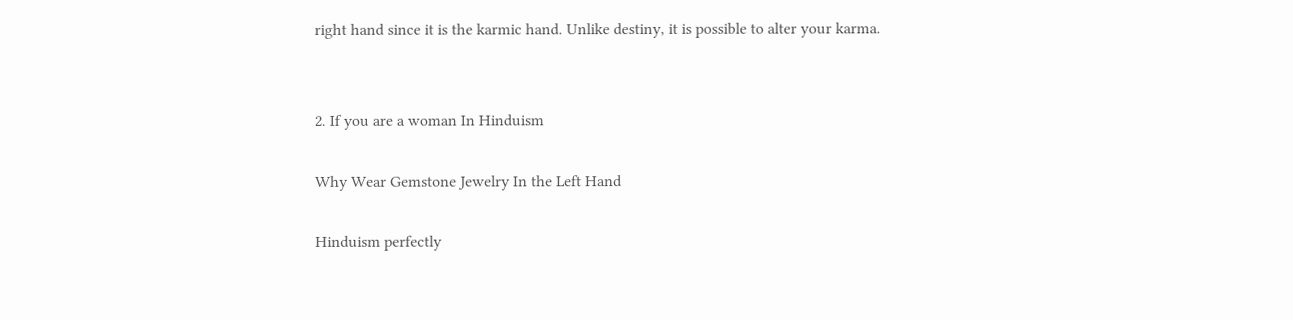right hand since it is the karmic hand. Unlike destiny, it is possible to alter your karma.


2. If you are a woman In Hinduism

Why Wear Gemstone Jewelry In the Left Hand

Hinduism perfectly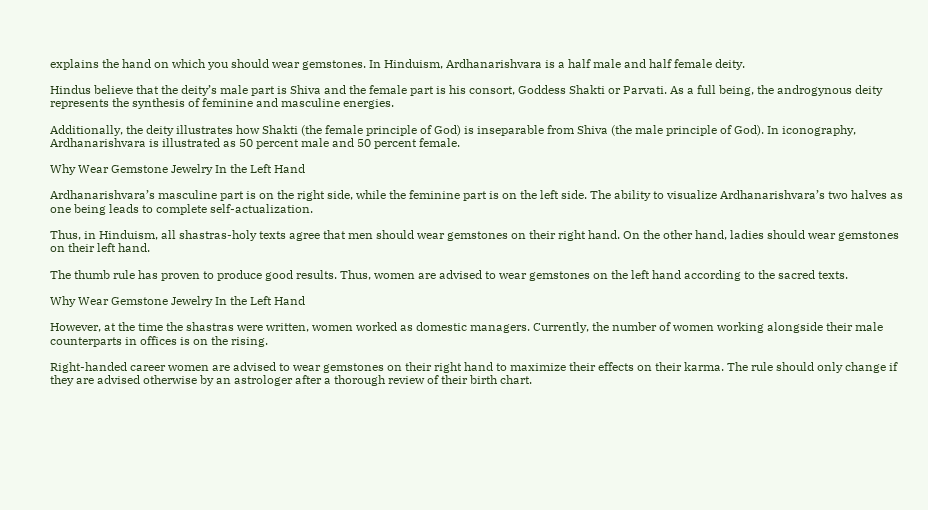explains the hand on which you should wear gemstones. In Hinduism, Ardhanarishvara is a half male and half female deity.

Hindus believe that the deity’s male part is Shiva and the female part is his consort, Goddess Shakti or Parvati. As a full being, the androgynous deity represents the synthesis of feminine and masculine energies.

Additionally, the deity illustrates how Shakti (the female principle of God) is inseparable from Shiva (the male principle of God). In iconography, Ardhanarishvara is illustrated as 50 percent male and 50 percent female.

Why Wear Gemstone Jewelry In the Left Hand

Ardhanarishvara’s masculine part is on the right side, while the feminine part is on the left side. The ability to visualize Ardhanarishvara’s two halves as one being leads to complete self-actualization.

Thus, in Hinduism, all shastras-holy texts agree that men should wear gemstones on their right hand. On the other hand, ladies should wear gemstones on their left hand.

The thumb rule has proven to produce good results. Thus, women are advised to wear gemstones on the left hand according to the sacred texts.

Why Wear Gemstone Jewelry In the Left Hand

However, at the time the shastras were written, women worked as domestic managers. Currently, the number of women working alongside their male counterparts in offices is on the rising.

Right-handed career women are advised to wear gemstones on their right hand to maximize their effects on their karma. The rule should only change if they are advised otherwise by an astrologer after a thorough review of their birth chart.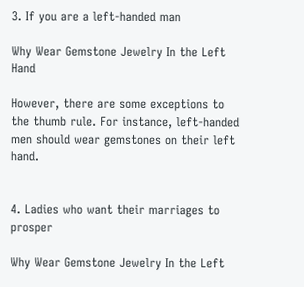3. If you are a left-handed man

Why Wear Gemstone Jewelry In the Left Hand

However, there are some exceptions to the thumb rule. For instance, left-handed men should wear gemstones on their left hand.


4. Ladies who want their marriages to prosper

Why Wear Gemstone Jewelry In the Left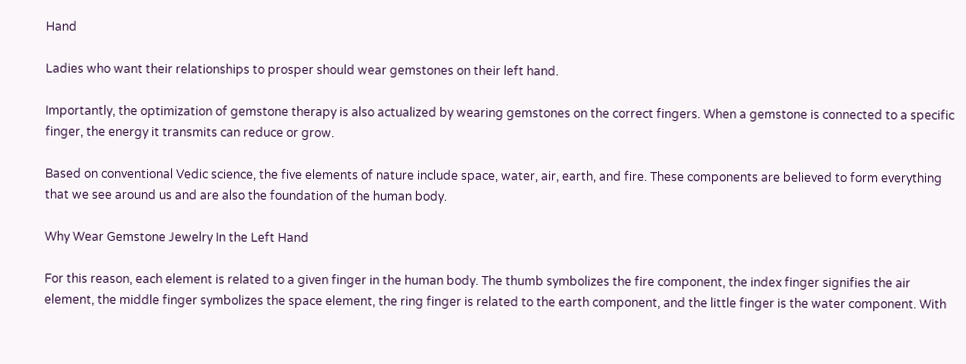Hand

Ladies who want their relationships to prosper should wear gemstones on their left hand.

Importantly, the optimization of gemstone therapy is also actualized by wearing gemstones on the correct fingers. When a gemstone is connected to a specific finger, the energy it transmits can reduce or grow.

Based on conventional Vedic science, the five elements of nature include space, water, air, earth, and fire. These components are believed to form everything that we see around us and are also the foundation of the human body.

Why Wear Gemstone Jewelry In the Left Hand

For this reason, each element is related to a given finger in the human body. The thumb symbolizes the fire component, the index finger signifies the air element, the middle finger symbolizes the space element, the ring finger is related to the earth component, and the little finger is the water component. With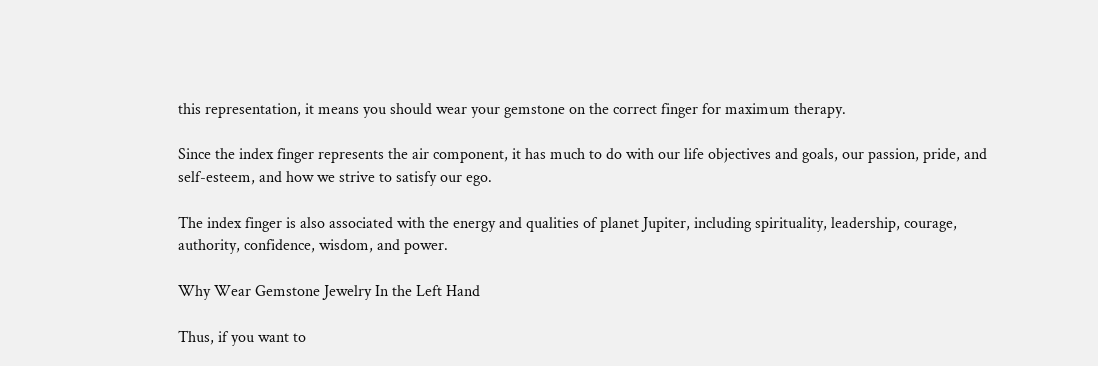this representation, it means you should wear your gemstone on the correct finger for maximum therapy.

Since the index finger represents the air component, it has much to do with our life objectives and goals, our passion, pride, and self-esteem, and how we strive to satisfy our ego.

The index finger is also associated with the energy and qualities of planet Jupiter, including spirituality, leadership, courage, authority, confidence, wisdom, and power.

Why Wear Gemstone Jewelry In the Left Hand

Thus, if you want to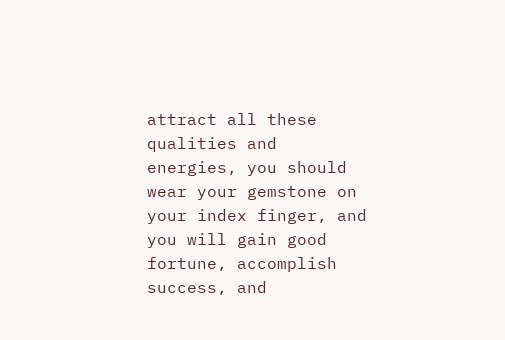attract all these qualities and energies, you should wear your gemstone on your index finger, and you will gain good fortune, accomplish success, and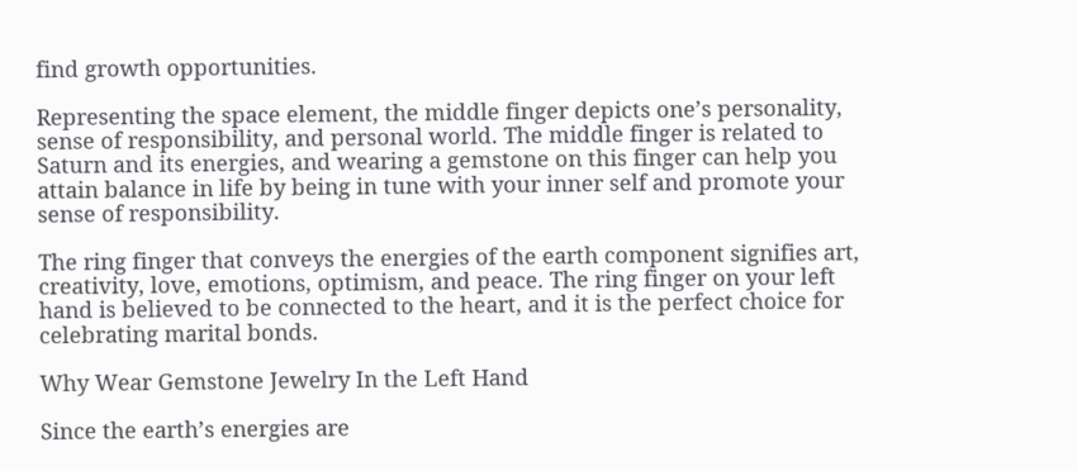find growth opportunities.

Representing the space element, the middle finger depicts one’s personality, sense of responsibility, and personal world. The middle finger is related to Saturn and its energies, and wearing a gemstone on this finger can help you attain balance in life by being in tune with your inner self and promote your sense of responsibility.

The ring finger that conveys the energies of the earth component signifies art, creativity, love, emotions, optimism, and peace. The ring finger on your left hand is believed to be connected to the heart, and it is the perfect choice for celebrating marital bonds.

Why Wear Gemstone Jewelry In the Left Hand

Since the earth’s energies are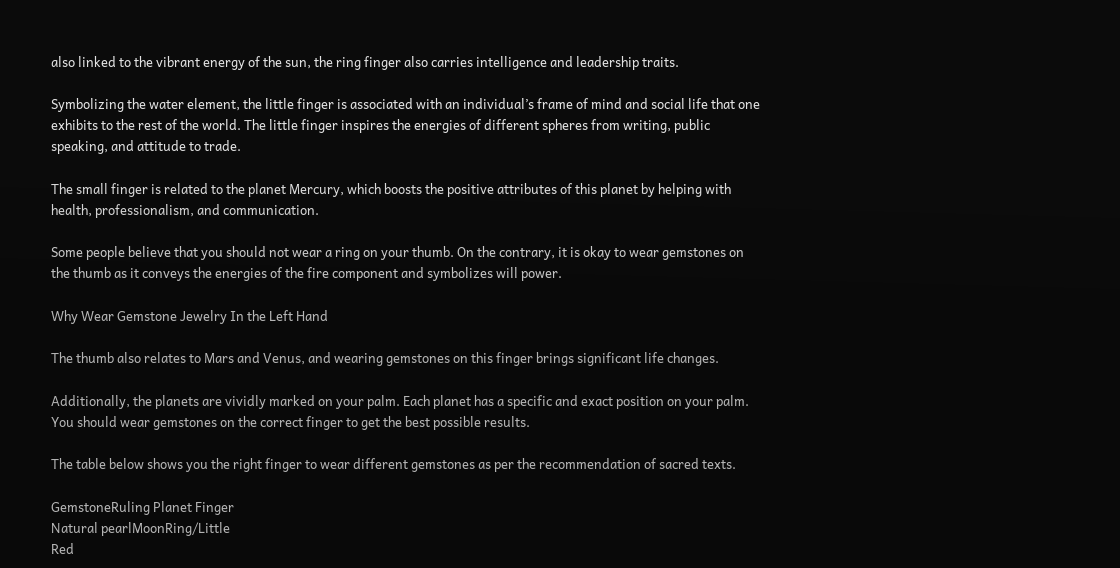also linked to the vibrant energy of the sun, the ring finger also carries intelligence and leadership traits.

Symbolizing the water element, the little finger is associated with an individual’s frame of mind and social life that one exhibits to the rest of the world. The little finger inspires the energies of different spheres from writing, public speaking, and attitude to trade.

The small finger is related to the planet Mercury, which boosts the positive attributes of this planet by helping with health, professionalism, and communication.

Some people believe that you should not wear a ring on your thumb. On the contrary, it is okay to wear gemstones on the thumb as it conveys the energies of the fire component and symbolizes will power.

Why Wear Gemstone Jewelry In the Left Hand

The thumb also relates to Mars and Venus, and wearing gemstones on this finger brings significant life changes.

Additionally, the planets are vividly marked on your palm. Each planet has a specific and exact position on your palm. You should wear gemstones on the correct finger to get the best possible results.

The table below shows you the right finger to wear different gemstones as per the recommendation of sacred texts.

GemstoneRuling Planet Finger
Natural pearlMoonRing/Little
Red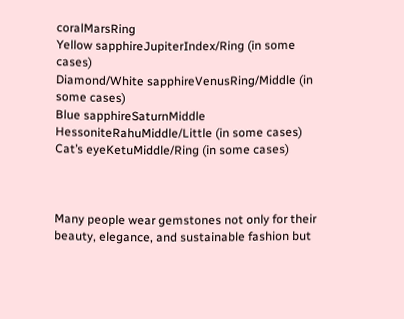coralMarsRing
Yellow sapphireJupiterIndex/Ring (in some cases)
Diamond/White sapphireVenusRing/Middle (in some cases)
Blue sapphireSaturnMiddle
HessoniteRahuMiddle/Little (in some cases)
Cat’s eyeKetuMiddle/Ring (in some cases)



Many people wear gemstones not only for their beauty, elegance, and sustainable fashion but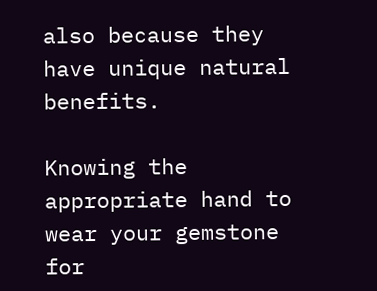also because they have unique natural benefits.

Knowing the appropriate hand to wear your gemstone for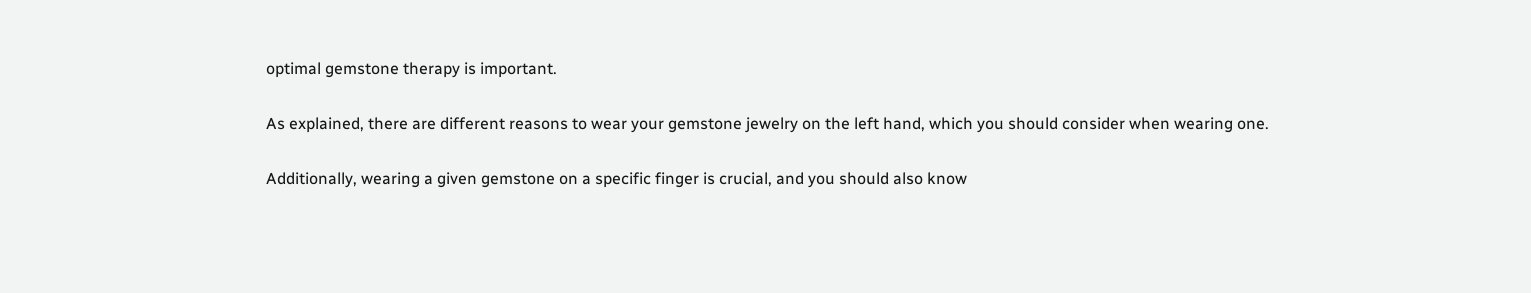optimal gemstone therapy is important.

As explained, there are different reasons to wear your gemstone jewelry on the left hand, which you should consider when wearing one.

Additionally, wearing a given gemstone on a specific finger is crucial, and you should also know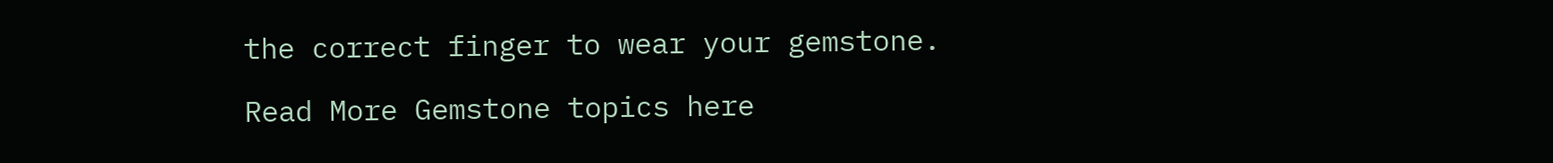the correct finger to wear your gemstone.

Read More Gemstone topics here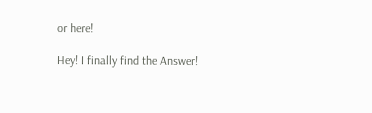or here!

Hey! I finally find the Answer!